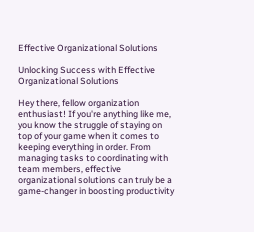Effective Organizational Solutions

Unlocking Success with Effective Organizational Solutions

Hey there, fellow organization enthusiast! If you're anything like me, you know the struggle of staying on top of your game when it comes to keeping everything in order. From managing tasks to coordinating with team members, effective organizational solutions can truly be a game-changer in boosting productivity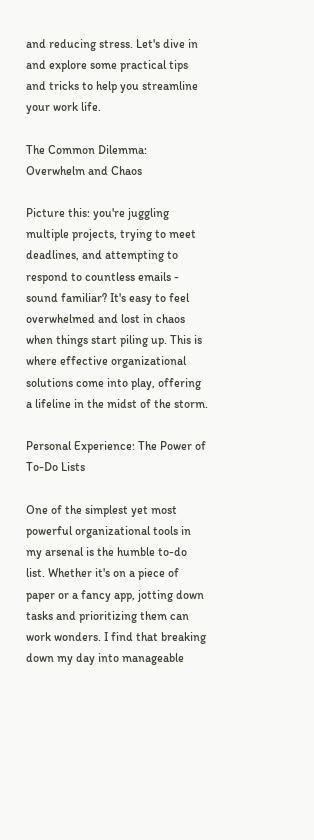and reducing stress. Let's dive in and explore some practical tips and tricks to help you streamline your work life.

The Common Dilemma: Overwhelm and Chaos

Picture this: you're juggling multiple projects, trying to meet deadlines, and attempting to respond to countless emails - sound familiar? It's easy to feel overwhelmed and lost in chaos when things start piling up. This is where effective organizational solutions come into play, offering a lifeline in the midst of the storm.

Personal Experience: The Power of To-Do Lists

One of the simplest yet most powerful organizational tools in my arsenal is the humble to-do list. Whether it's on a piece of paper or a fancy app, jotting down tasks and prioritizing them can work wonders. I find that breaking down my day into manageable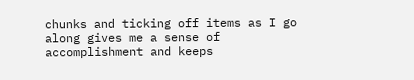chunks and ticking off items as I go along gives me a sense of accomplishment and keeps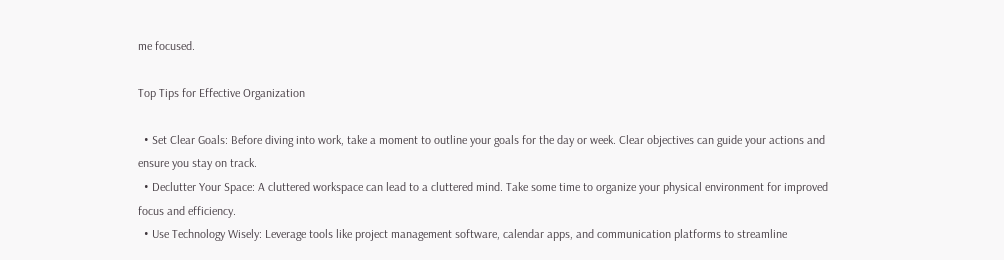me focused.

Top Tips for Effective Organization

  • Set Clear Goals: Before diving into work, take a moment to outline your goals for the day or week. Clear objectives can guide your actions and ensure you stay on track.
  • Declutter Your Space: A cluttered workspace can lead to a cluttered mind. Take some time to organize your physical environment for improved focus and efficiency.
  • Use Technology Wisely: Leverage tools like project management software, calendar apps, and communication platforms to streamline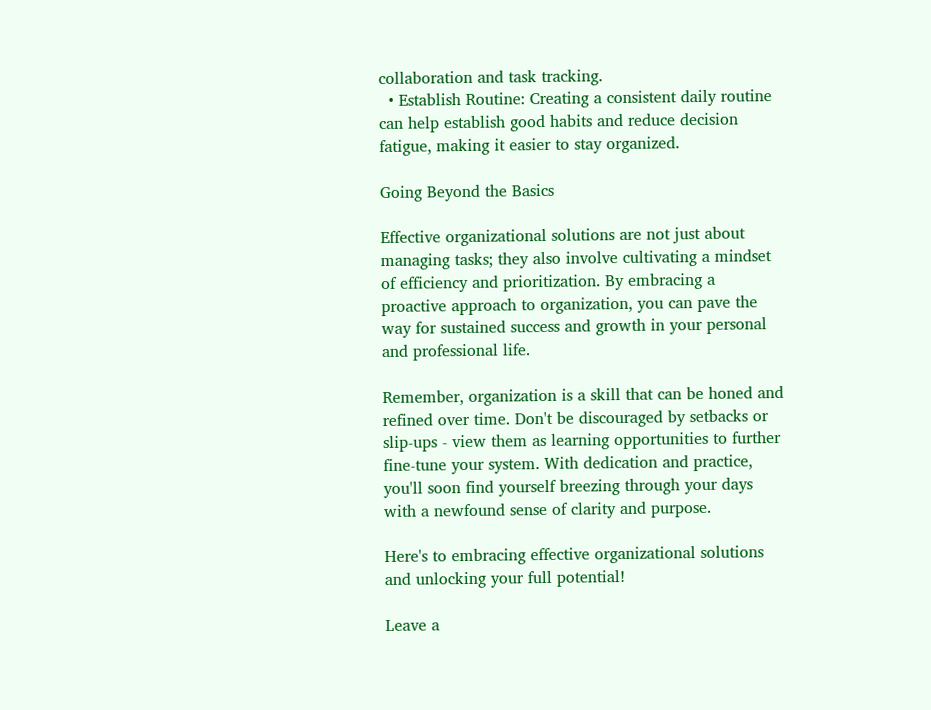collaboration and task tracking.
  • Establish Routine: Creating a consistent daily routine can help establish good habits and reduce decision fatigue, making it easier to stay organized.

Going Beyond the Basics

Effective organizational solutions are not just about managing tasks; they also involve cultivating a mindset of efficiency and prioritization. By embracing a proactive approach to organization, you can pave the way for sustained success and growth in your personal and professional life.

Remember, organization is a skill that can be honed and refined over time. Don't be discouraged by setbacks or slip-ups - view them as learning opportunities to further fine-tune your system. With dedication and practice, you'll soon find yourself breezing through your days with a newfound sense of clarity and purpose.

Here's to embracing effective organizational solutions and unlocking your full potential!

Leave a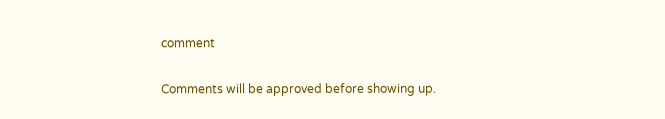comment

Comments will be approved before showing up.